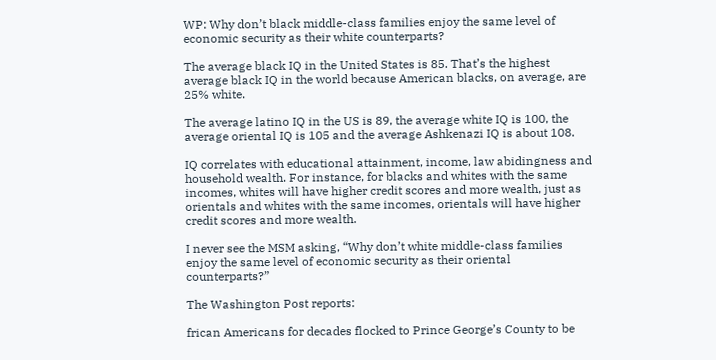WP: Why don’t black middle-class families enjoy the same level of economic security as their white counterparts?

The average black IQ in the United States is 85. That’s the highest average black IQ in the world because American blacks, on average, are 25% white.

The average latino IQ in the US is 89, the average white IQ is 100, the average oriental IQ is 105 and the average Ashkenazi IQ is about 108.

IQ correlates with educational attainment, income, law abidingness and household wealth. For instance, for blacks and whites with the same incomes, whites will have higher credit scores and more wealth, just as orientals and whites with the same incomes, orientals will have higher credit scores and more wealth.

I never see the MSM asking, “Why don’t white middle-class families enjoy the same level of economic security as their oriental counterparts?”

The Washington Post reports:

frican Americans for decades flocked to Prince George’s County to be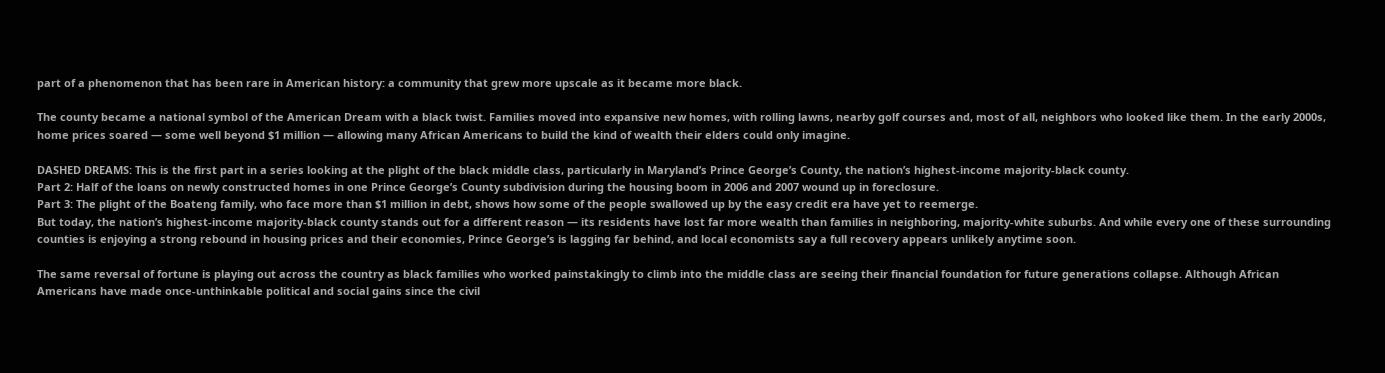part of a phenomenon that has been rare in American history: a community that grew more upscale as it became more black.

The county became a national symbol of the American Dream with a black twist. Families moved into expansive new homes, with rolling lawns, nearby golf courses and, most of all, neighbors who looked like them. In the early 2000s, home prices soared — some well beyond $1 million — allowing many African Americans to build the kind of wealth their elders could only imagine.

DASHED DREAMS: This is the first part in a series looking at the plight of the black middle class, particularly in Maryland’s Prince George’s County, the nation’s highest-income majority-black county.
Part 2: Half of the loans on newly constructed homes in one Prince George’s County subdivision during the housing boom in 2006 and 2007 wound up in foreclosure.
Part 3: The plight of the Boateng family, who face more than $1 million in debt, shows how some of the people swallowed up by the easy credit era have yet to reemerge.
But today, the nation’s highest-income majority-black county stands out for a different reason — its residents have lost far more wealth than families in neighboring, majority-white suburbs. And while every one of these surrounding counties is enjoying a strong rebound in housing prices and their economies, Prince George’s is lagging far behind, and local economists say a full recovery appears unlikely anytime soon.

The same reversal of fortune is playing out across the country as black families who worked painstakingly to climb into the middle class are seeing their financial foundation for future generations collapse. Although African Americans have made once-unthinkable political and social gains since the civil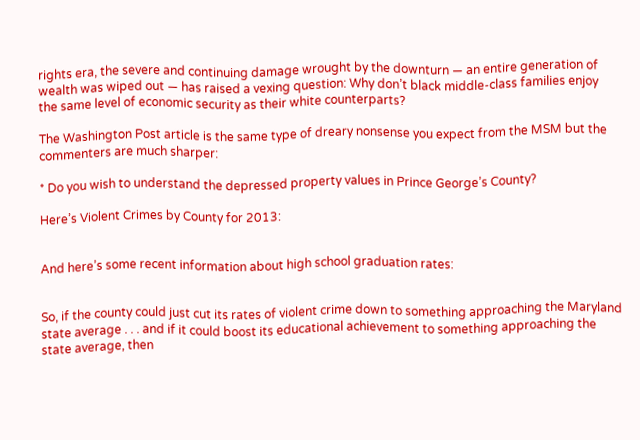rights era, the severe and continuing damage wrought by the downturn — an entire generation of wealth was wiped out — has raised a vexing question: Why don’t black middle-class families enjoy the same level of economic security as their white counterparts?

The Washington Post article is the same type of dreary nonsense you expect from the MSM but the commenters are much sharper:

* Do you wish to understand the depressed property values in Prince George’s County?

Here’s Violent Crimes by County for 2013:


And here’s some recent information about high school graduation rates:


So, if the county could just cut its rates of violent crime down to something approaching the Maryland state average . . . and if it could boost its educational achievement to something approaching the state average, then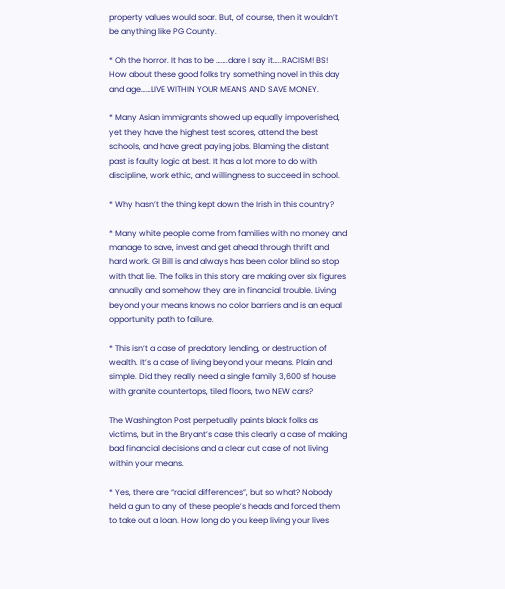property values would soar. But, of course, then it wouldn’t be anything like PG County.

* Oh the horror. It has to be …….dare I say it…..RACISM! BS! How about these good folks try something novel in this day and age……LIVE WITHIN YOUR MEANS AND SAVE MONEY.

* Many Asian immigrants showed up equally impoverished, yet they have the highest test scores, attend the best schools, and have great paying jobs. Blaming the distant past is faulty logic at best. It has a lot more to do with discipline, work ethic, and willingness to succeed in school.

* Why hasn’t the thing kept down the Irish in this country?

* Many white people come from families with no money and manage to save, invest and get ahead through thrift and hard work. GI Bill is and always has been color blind so stop with that lie. The folks in this story are making over six figures annually and somehow they are in financial trouble. Living beyond your means knows no color barriers and is an equal opportunity path to failure.

* This isn’t a case of predatory lending, or destruction of wealth. It’s a case of living beyond your means. Plain and simple. Did they really need a single family 3,600 sf house with granite countertops, tiled floors, two NEW cars?

The Washington Post perpetually paints black folks as victims, but in the Bryant’s case this clearly a case of making bad financial decisions and a clear cut case of not living within your means.

* Yes, there are “racial differences”, but so what? Nobody held a gun to any of these people’s heads and forced them to take out a loan. How long do you keep living your lives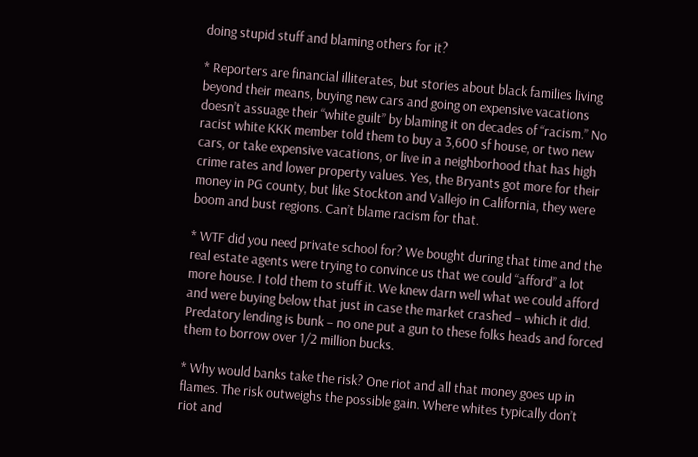doing stupid stuff and blaming others for it?

* Reporters are financial illiterates, but stories about black families living beyond their means, buying new cars and going on expensive vacations doesn’t assuage their “white guilt” by blaming it on decades of “racism.” No racist white KKK member told them to buy a 3,600 sf house, or two new cars, or take expensive vacations, or live in a neighborhood that has high crime rates and lower property values. Yes, the Bryants got more for their money in PG county, but like Stockton and Vallejo in California, they were boom and bust regions. Can’t blame racism for that.

* WTF did you need private school for? We bought during that time and the real estate agents were trying to convince us that we could “afford” a lot more house. I told them to stuff it. We knew darn well what we could afford and were buying below that just in case the market crashed – which it did. Predatory lending is bunk – no one put a gun to these folks heads and forced them to borrow over 1/2 million bucks.

* Why would banks take the risk? One riot and all that money goes up in flames. The risk outweighs the possible gain. Where whites typically don’t riot and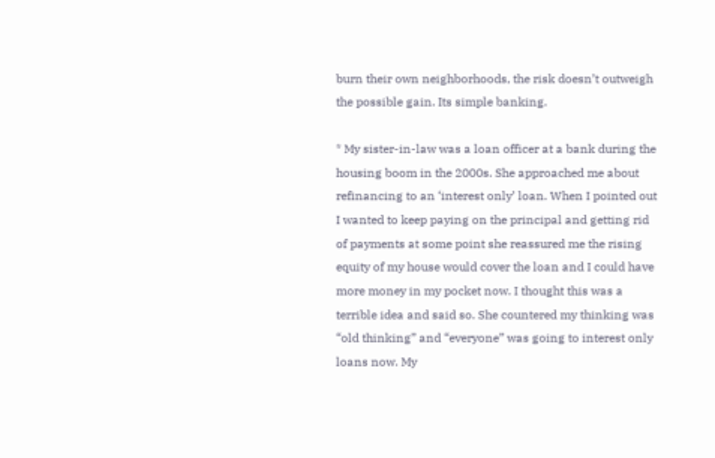burn their own neighborhoods, the risk doesn’t outweigh the possible gain. Its simple banking.

* My sister-in-law was a loan officer at a bank during the housing boom in the 2000s. She approached me about refinancing to an ‘interest only’ loan. When I pointed out I wanted to keep paying on the principal and getting rid of payments at some point she reassured me the rising equity of my house would cover the loan and I could have more money in my pocket now. I thought this was a terrible idea and said so. She countered my thinking was “old thinking” and “everyone” was going to interest only loans now. My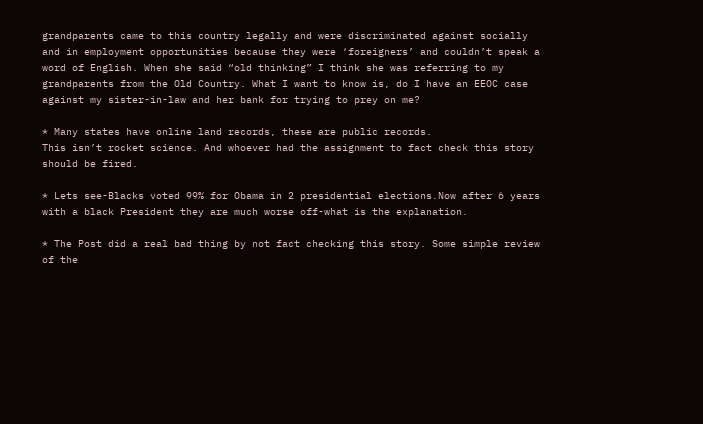grandparents came to this country legally and were discriminated against socially and in employment opportunities because they were ‘foreigners’ and couldn’t speak a word of English. When she said “old thinking” I think she was referring to my grandparents from the Old Country. What I want to know is, do I have an EEOC case against my sister-in-law and her bank for trying to prey on me?

* Many states have online land records, these are public records.
This isn’t rocket science. And whoever had the assignment to fact check this story should be fired.

* Lets see-Blacks voted 99% for Obama in 2 presidential elections.Now after 6 years with a black President they are much worse off-what is the explanation.

* The Post did a real bad thing by not fact checking this story. Some simple review of the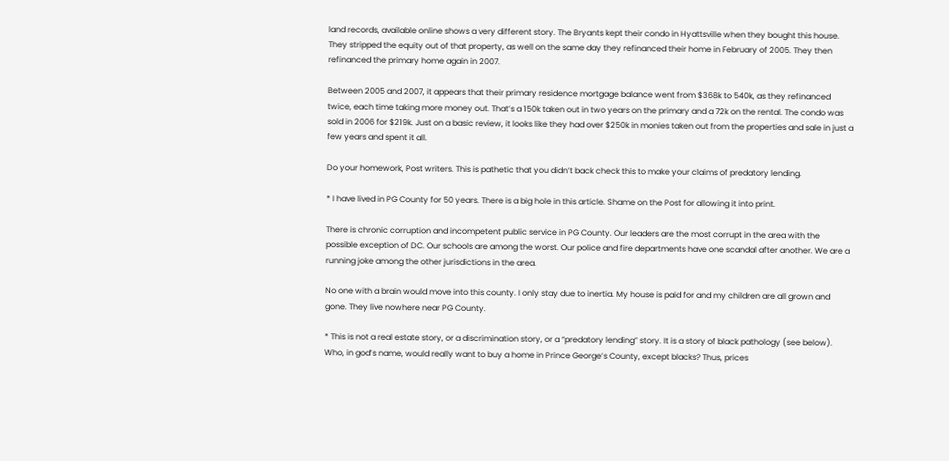land records, available online shows a very different story. The Bryants kept their condo in Hyattsville when they bought this house. They stripped the equity out of that property, as well on the same day they refinanced their home in February of 2005. They then refinanced the primary home again in 2007.

Between 2005 and 2007, it appears that their primary residence mortgage balance went from $368k to 540k, as they refinanced twice, each time taking more money out. That’s a 150k taken out in two years on the primary and a 72k on the rental. The condo was sold in 2006 for $219k. Just on a basic review, it looks like they had over $250k in monies taken out from the properties and sale in just a few years and spent it all.

Do your homework, Post writers. This is pathetic that you didn’t back check this to make your claims of predatory lending.

* I have lived in PG County for 50 years. There is a big hole in this article. Shame on the Post for allowing it into print.

There is chronic corruption and incompetent public service in PG County. Our leaders are the most corrupt in the area with the possible exception of DC. Our schools are among the worst. Our police and fire departments have one scandal after another. We are a running joke among the other jurisdictions in the area.

No one with a brain would move into this county. I only stay due to inertia. My house is paid for and my children are all grown and gone. They live nowhere near PG County.

* This is not a real estate story, or a discrimination story, or a “predatory lending” story. It is a story of black pathology (see below). Who, in god’s name, would really want to buy a home in Prince George’s County, except blacks? Thus, prices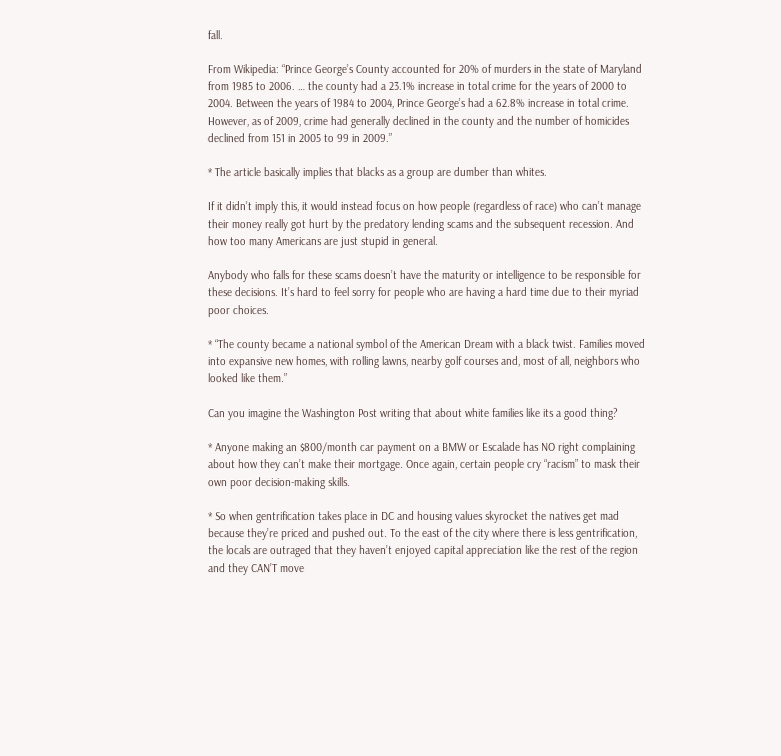fall.

From Wikipedia: “Prince George’s County accounted for 20% of murders in the state of Maryland from 1985 to 2006. … the county had a 23.1% increase in total crime for the years of 2000 to 2004. Between the years of 1984 to 2004, Prince George’s had a 62.8% increase in total crime. However, as of 2009, crime had generally declined in the county and the number of homicides declined from 151 in 2005 to 99 in 2009.”

* The article basically implies that blacks as a group are dumber than whites.

If it didn’t imply this, it would instead focus on how people (regardless of race) who can’t manage their money really got hurt by the predatory lending scams and the subsequent recession. And how too many Americans are just stupid in general.

Anybody who falls for these scams doesn’t have the maturity or intelligence to be responsible for these decisions. It’s hard to feel sorry for people who are having a hard time due to their myriad poor choices.

* “The county became a national symbol of the American Dream with a black twist. Families moved into expansive new homes, with rolling lawns, nearby golf courses and, most of all, neighbors who looked like them.”

Can you imagine the Washington Post writing that about white families like its a good thing?

* Anyone making an $800/month car payment on a BMW or Escalade has NO right complaining about how they can’t make their mortgage. Once again, certain people cry “racism” to mask their own poor decision-making skills.

* So when gentrification takes place in DC and housing values skyrocket the natives get mad because they’re priced and pushed out. To the east of the city where there is less gentrification, the locals are outraged that they haven’t enjoyed capital appreciation like the rest of the region and they CAN’T move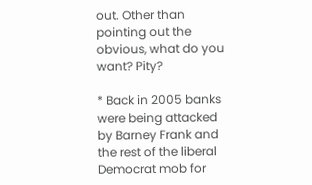out. Other than pointing out the obvious, what do you want? Pity?

* Back in 2005 banks were being attacked by Barney Frank and the rest of the liberal Democrat mob for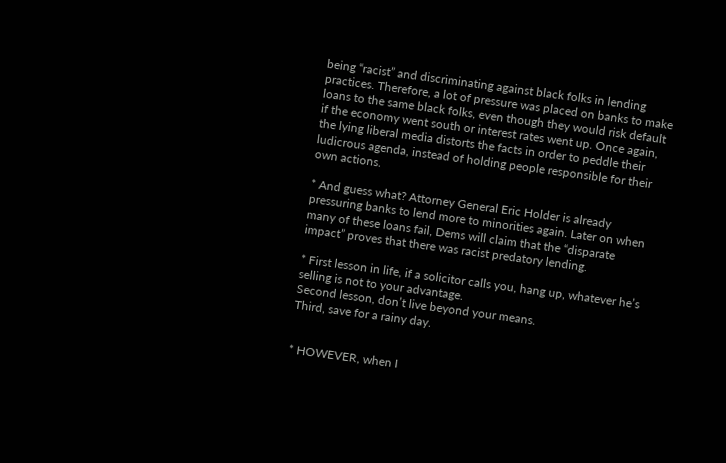being “racist” and discriminating against black folks in lending practices. Therefore, a lot of pressure was placed on banks to make loans to the same black folks, even though they would risk default if the economy went south or interest rates went up. Once again, the lying liberal media distorts the facts in order to peddle their ludicrous agenda, instead of holding people responsible for their own actions.

* And guess what? Attorney General Eric Holder is already pressuring banks to lend more to minorities again. Later on when many of these loans fail, Dems will claim that the “disparate impact” proves that there was racist predatory lending.

* First lesson in life, if a solicitor calls you, hang up, whatever he’s selling is not to your advantage.
Second lesson, don’t live beyond your means.
Third, save for a rainy day.


* HOWEVER, when I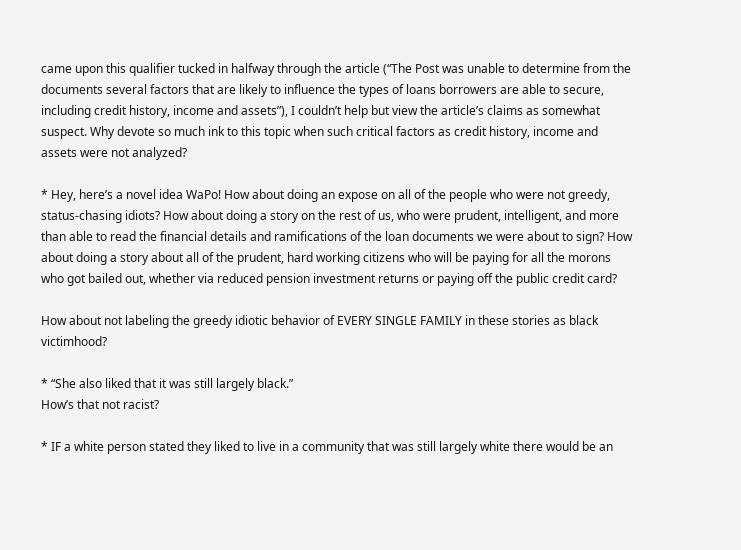came upon this qualifier tucked in halfway through the article (“The Post was unable to determine from the documents several factors that are likely to influence the types of loans borrowers are able to secure, including credit history, income and assets”), I couldn’t help but view the article’s claims as somewhat suspect. Why devote so much ink to this topic when such critical factors as credit history, income and assets were not analyzed?

* Hey, here’s a novel idea WaPo! How about doing an expose on all of the people who were not greedy, status-chasing idiots? How about doing a story on the rest of us, who were prudent, intelligent, and more than able to read the financial details and ramifications of the loan documents we were about to sign? How about doing a story about all of the prudent, hard working citizens who will be paying for all the morons who got bailed out, whether via reduced pension investment returns or paying off the public credit card?

How about not labeling the greedy idiotic behavior of EVERY SINGLE FAMILY in these stories as black victimhood?

* “She also liked that it was still largely black.”
How’s that not racist?

* IF a white person stated they liked to live in a community that was still largely white there would be an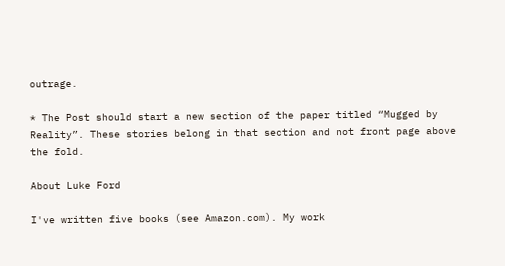outrage.

* The Post should start a new section of the paper titled “Mugged by Reality”. These stories belong in that section and not front page above the fold.

About Luke Ford

I've written five books (see Amazon.com). My work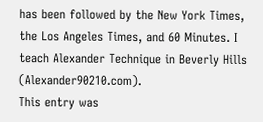has been followed by the New York Times, the Los Angeles Times, and 60 Minutes. I teach Alexander Technique in Beverly Hills (Alexander90210.com).
This entry was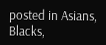posted in Asians, Blacks,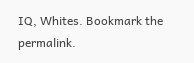IQ, Whites. Bookmark the permalink.